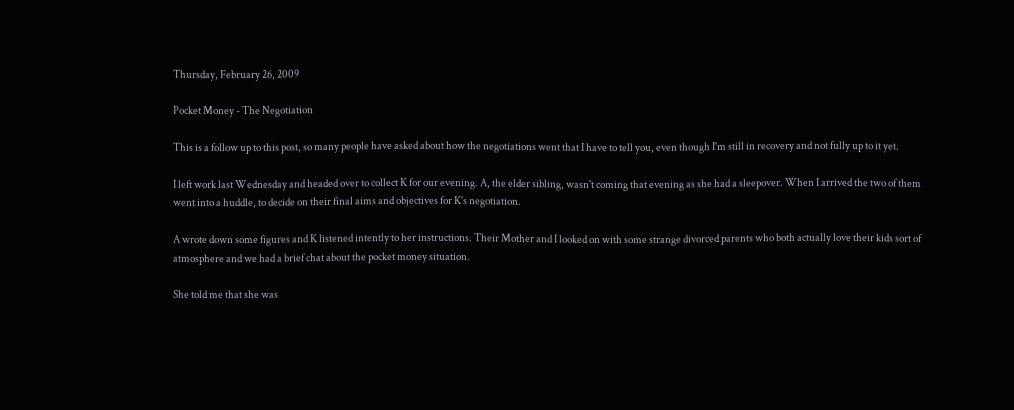Thursday, February 26, 2009

Pocket Money - The Negotiation

This is a follow up to this post, so many people have asked about how the negotiations went that I have to tell you, even though I'm still in recovery and not fully up to it yet.

I left work last Wednesday and headed over to collect K for our evening. A, the elder sibling, wasn't coming that evening as she had a sleepover. When I arrived the two of them went into a huddle, to decide on their final aims and objectives for K's negotiation.

A wrote down some figures and K listened intently to her instructions. Their Mother and I looked on with some strange divorced parents who both actually love their kids sort of atmosphere and we had a brief chat about the pocket money situation.

She told me that she was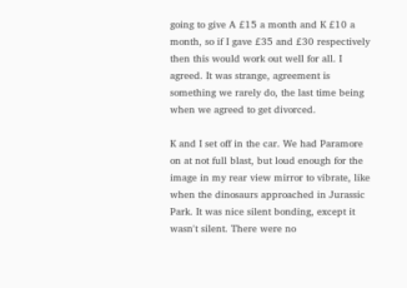going to give A £15 a month and K £10 a month, so if I gave £35 and £30 respectively then this would work out well for all. I agreed. It was strange, agreement is something we rarely do, the last time being when we agreed to get divorced.

K and I set off in the car. We had Paramore on at not full blast, but loud enough for the image in my rear view mirror to vibrate, like when the dinosaurs approached in Jurassic Park. It was nice silent bonding, except it wasn't silent. There were no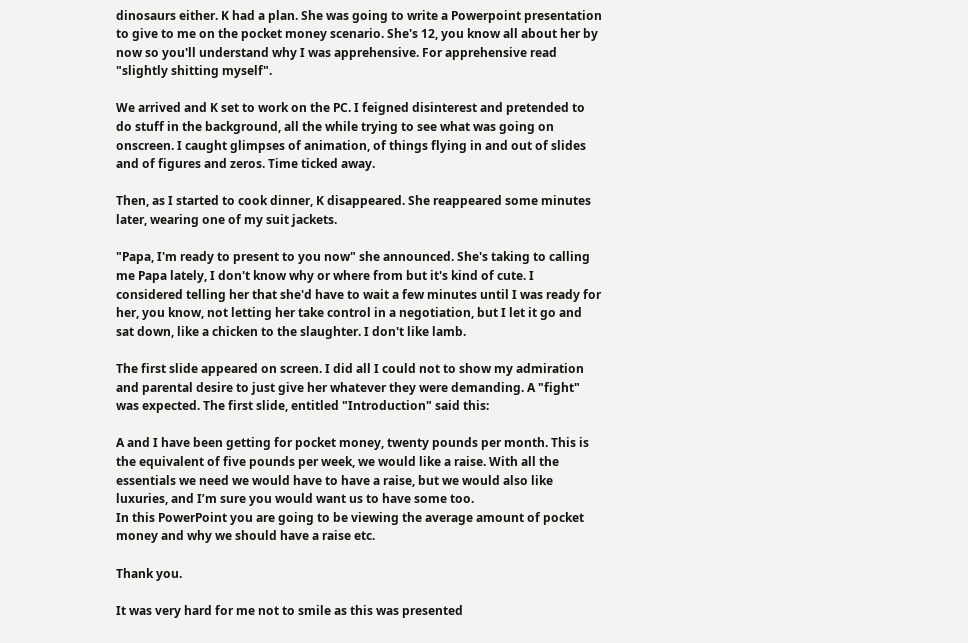dinosaurs either. K had a plan. She was going to write a Powerpoint presentation to give to me on the pocket money scenario. She's 12, you know all about her by now so you'll understand why I was apprehensive. For apprehensive read "slightly shitting myself".

We arrived and K set to work on the PC. I feigned disinterest and pretended to do stuff in the background, all the while trying to see what was going on onscreen. I caught glimpses of animation, of things flying in and out of slides and of figures and zeros. Time ticked away.

Then, as I started to cook dinner, K disappeared. She reappeared some minutes later, wearing one of my suit jackets.

"Papa, I'm ready to present to you now" she announced. She's taking to calling me Papa lately, I don't know why or where from but it's kind of cute. I considered telling her that she'd have to wait a few minutes until I was ready for her, you know, not letting her take control in a negotiation, but I let it go and sat down, like a chicken to the slaughter. I don't like lamb.

The first slide appeared on screen. I did all I could not to show my admiration and parental desire to just give her whatever they were demanding. A "fight" was expected. The first slide, entitled "Introduction" said this:

A and I have been getting for pocket money, twenty pounds per month. This is the equivalent of five pounds per week, we would like a raise. With all the essentials we need we would have to have a raise, but we would also like luxuries, and I’m sure you would want us to have some too.
In this PowerPoint you are going to be viewing the average amount of pocket money and why we should have a raise etc.

Thank you.

It was very hard for me not to smile as this was presented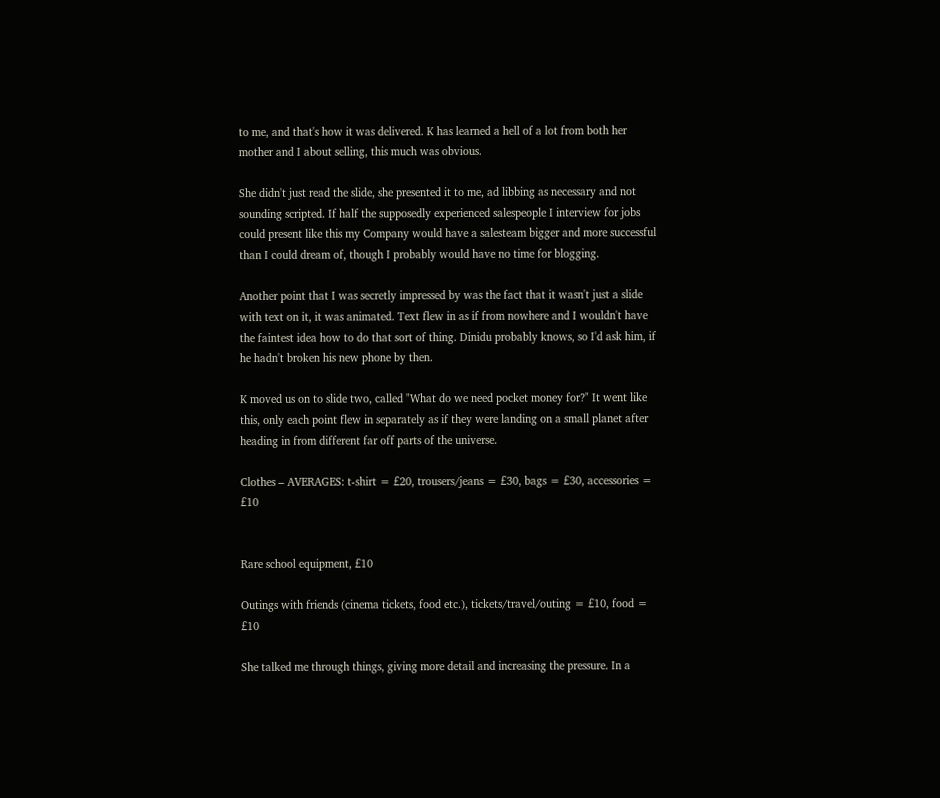to me, and that's how it was delivered. K has learned a hell of a lot from both her mother and I about selling, this much was obvious.

She didn't just read the slide, she presented it to me, ad libbing as necessary and not sounding scripted. If half the supposedly experienced salespeople I interview for jobs could present like this my Company would have a salesteam bigger and more successful than I could dream of, though I probably would have no time for blogging.

Another point that I was secretly impressed by was the fact that it wasn't just a slide with text on it, it was animated. Text flew in as if from nowhere and I wouldn't have the faintest idea how to do that sort of thing. Dinidu probably knows, so I'd ask him, if he hadn't broken his new phone by then.

K moved us on to slide two, called "What do we need pocket money for?" It went like this, only each point flew in separately as if they were landing on a small planet after heading in from different far off parts of the universe.

Clothes – AVERAGES: t-shirt = £20, trousers/jeans = £30, bags = £30, accessories = £10


Rare school equipment, £10

Outings with friends (cinema tickets, food etc.), tickets/travel/outing = £10, food = £10

She talked me through things, giving more detail and increasing the pressure. In a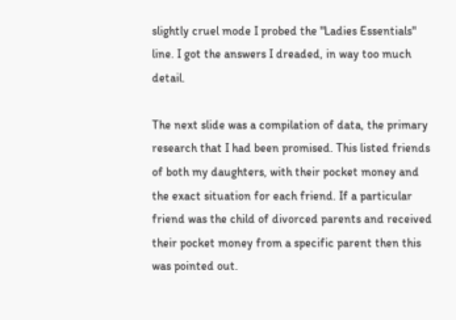slightly cruel mode I probed the "Ladies Essentials" line. I got the answers I dreaded, in way too much detail.

The next slide was a compilation of data, the primary research that I had been promised. This listed friends of both my daughters, with their pocket money and the exact situation for each friend. If a particular friend was the child of divorced parents and received their pocket money from a specific parent then this was pointed out.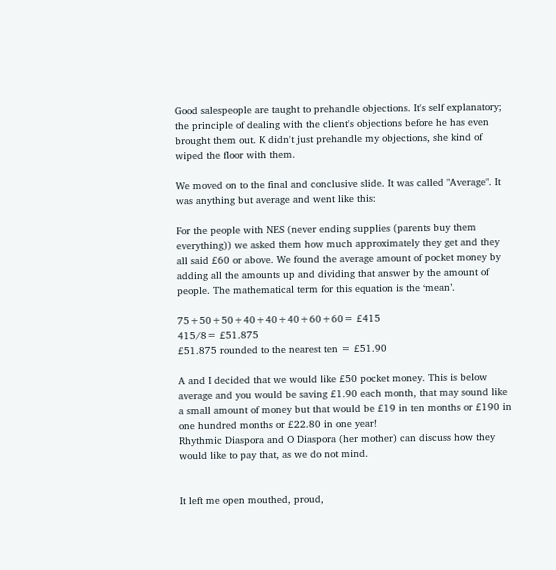Good salespeople are taught to prehandle objections. It's self explanatory; the principle of dealing with the client's objections before he has even brought them out. K didn't just prehandle my objections, she kind of wiped the floor with them.

We moved on to the final and conclusive slide. It was called "Average". It was anything but average and went like this:

For the people with NES (never ending supplies (parents buy them everything)) we asked them how much approximately they get and they all said £60 or above. We found the average amount of pocket money by adding all the amounts up and dividing that answer by the amount of people. The mathematical term for this equation is the ‘mean’.

75+50+50+40+40+40+60+60= £415
415/8= £51.875
£51.875 rounded to the nearest ten = £51.90

A and I decided that we would like £50 pocket money. This is below average and you would be saving £1.90 each month, that may sound like a small amount of money but that would be £19 in ten months or £190 in one hundred months or £22.80 in one year!
Rhythmic Diaspora and O Diaspora (her mother) can discuss how they would like to pay that, as we do not mind.


It left me open mouthed, proud,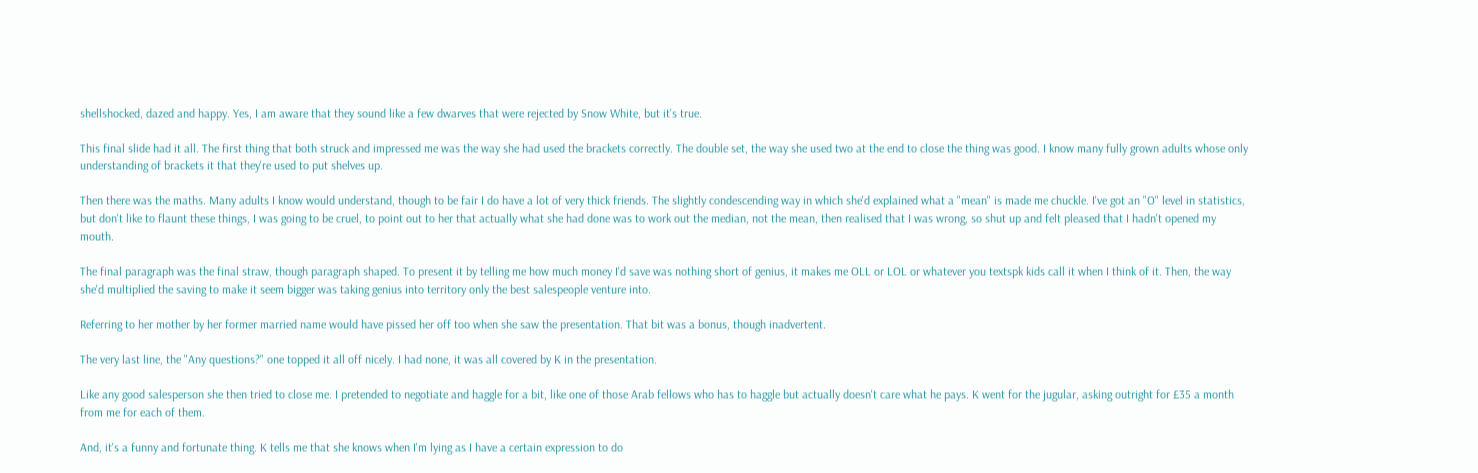shellshocked, dazed and happy. Yes, I am aware that they sound like a few dwarves that were rejected by Snow White, but it's true.

This final slide had it all. The first thing that both struck and impressed me was the way she had used the brackets correctly. The double set, the way she used two at the end to close the thing was good. I know many fully grown adults whose only understanding of brackets it that they're used to put shelves up.

Then there was the maths. Many adults I know would understand, though to be fair I do have a lot of very thick friends. The slightly condescending way in which she'd explained what a "mean" is made me chuckle. I've got an "O" level in statistics, but don't like to flaunt these things, I was going to be cruel, to point out to her that actually what she had done was to work out the median, not the mean, then realised that I was wrong, so shut up and felt pleased that I hadn't opened my mouth.

The final paragraph was the final straw, though paragraph shaped. To present it by telling me how much money I'd save was nothing short of genius, it makes me OLL or LOL or whatever you textspk kids call it when I think of it. Then, the way she'd multiplied the saving to make it seem bigger was taking genius into territory only the best salespeople venture into.

Referring to her mother by her former married name would have pissed her off too when she saw the presentation. That bit was a bonus, though inadvertent.

The very last line, the "Any questions?" one topped it all off nicely. I had none, it was all covered by K in the presentation.

Like any good salesperson she then tried to close me. I pretended to negotiate and haggle for a bit, like one of those Arab fellows who has to haggle but actually doesn't care what he pays. K went for the jugular, asking outright for £35 a month from me for each of them.

And, it's a funny and fortunate thing. K tells me that she knows when I'm lying as I have a certain expression to do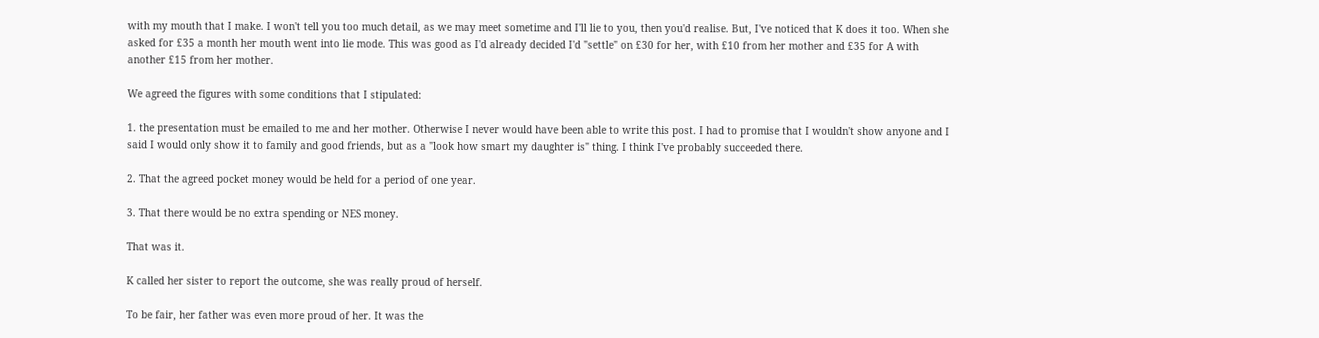with my mouth that I make. I won't tell you too much detail, as we may meet sometime and I'll lie to you, then you'd realise. But, I've noticed that K does it too. When she asked for £35 a month her mouth went into lie mode. This was good as I'd already decided I'd "settle" on £30 for her, with £10 from her mother and £35 for A with another £15 from her mother.

We agreed the figures with some conditions that I stipulated:

1. the presentation must be emailed to me and her mother. Otherwise I never would have been able to write this post. I had to promise that I wouldn't show anyone and I said I would only show it to family and good friends, but as a "look how smart my daughter is" thing. I think I've probably succeeded there.

2. That the agreed pocket money would be held for a period of one year.

3. That there would be no extra spending or NES money.

That was it.

K called her sister to report the outcome, she was really proud of herself.

To be fair, her father was even more proud of her. It was the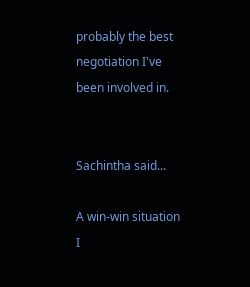probably the best negotiation I've been involved in.


Sachintha said...

A win-win situation I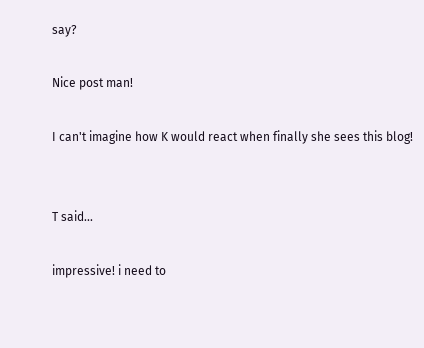say?

Nice post man!

I can't imagine how K would react when finally she sees this blog!


T said...

impressive! i need to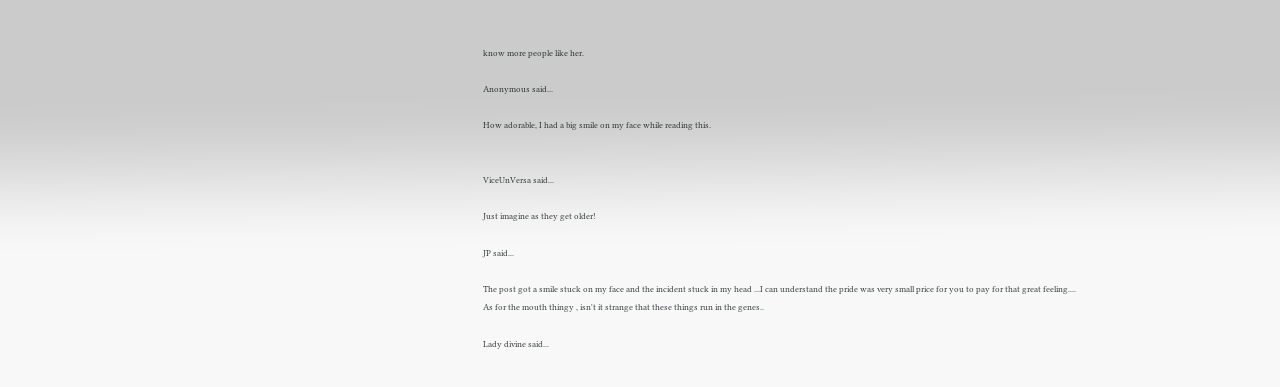know more people like her.

Anonymous said...

How adorable, I had a big smile on my face while reading this.


ViceUnVersa said...

Just imagine as they get older!

JP said...

The post got a smile stuck on my face and the incident stuck in my head ...I can understand the pride was very small price for you to pay for that great feeling....
As for the mouth thingy , isn't it strange that these things run in the genes..

Lady divine said...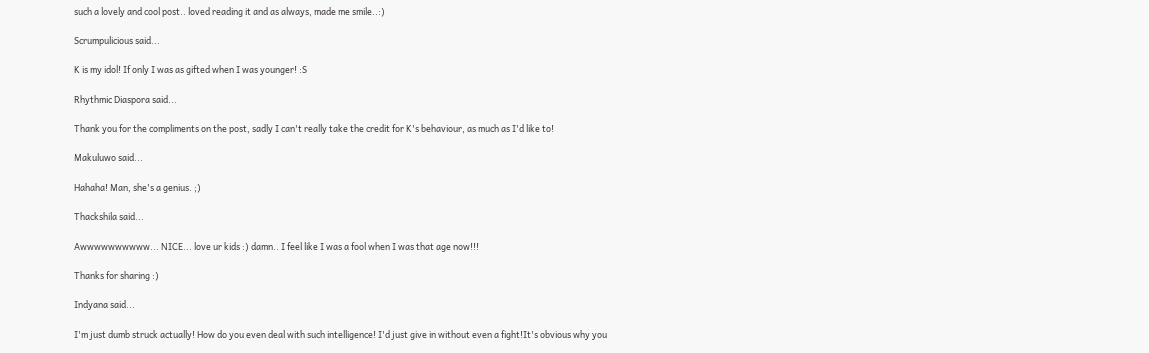such a lovely and cool post.. loved reading it and as always, made me smile..:)

Scrumpulicious said...

K is my idol! If only I was as gifted when I was younger! :S

Rhythmic Diaspora said...

Thank you for the compliments on the post, sadly I can't really take the credit for K's behaviour, as much as I'd like to!

Makuluwo said...

Hahaha! Man, she's a genius. ;)

Thackshila said...

Awwwwwwwwww... NICE... love ur kids :) damn.. I feel like I was a fool when I was that age now!!!

Thanks for sharing :)

Indyana said...

I'm just dumb struck actually! How do you even deal with such intelligence! I'd just give in without even a fight!It's obvious why you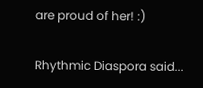are proud of her! :)

Rhythmic Diaspora said...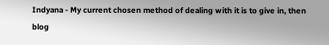Indyana - My current chosen method of dealing with it is to give in, then blog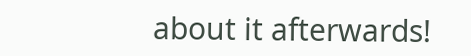about it afterwards!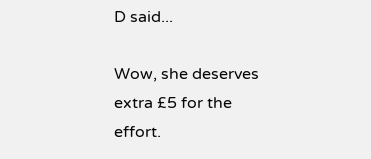D said...

Wow, she deserves extra £5 for the effort.